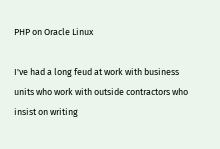PHP on Oracle Linux

I've had a long feud at work with business units who work with outside contractors who insist on writing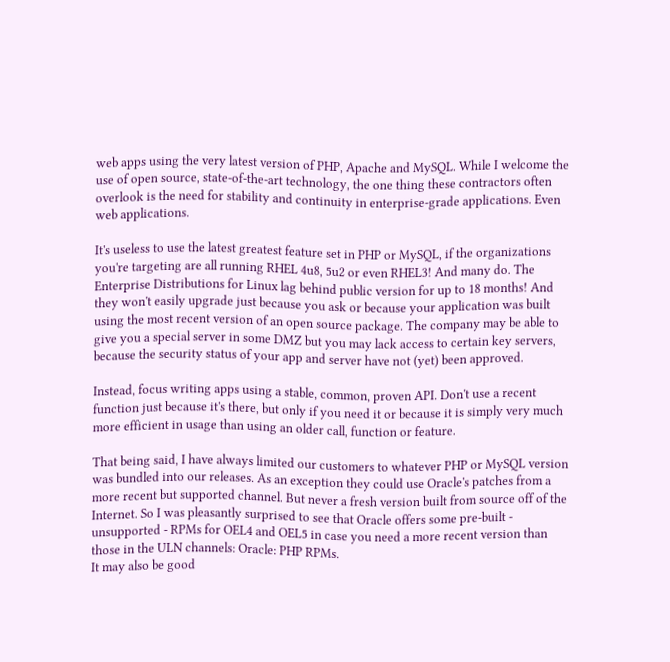web apps using the very latest version of PHP, Apache and MySQL. While I welcome the use of open source, state-of-the-art technology, the one thing these contractors often overlook is the need for stability and continuity in enterprise-grade applications. Even web applications.

It's useless to use the latest greatest feature set in PHP or MySQL, if the organizations you're targeting are all running RHEL 4u8, 5u2 or even RHEL3! And many do. The Enterprise Distributions for Linux lag behind public version for up to 18 months! And they won't easily upgrade just because you ask or because your application was built using the most recent version of an open source package. The company may be able to give you a special server in some DMZ but you may lack access to certain key servers, because the security status of your app and server have not (yet) been approved.

Instead, focus writing apps using a stable, common, proven API. Don't use a recent function just because it's there, but only if you need it or because it is simply very much more efficient in usage than using an older call, function or feature.

That being said, I have always limited our customers to whatever PHP or MySQL version was bundled into our releases. As an exception they could use Oracle's patches from a more recent but supported channel. But never a fresh version built from source off of the Internet. So I was pleasantly surprised to see that Oracle offers some pre-built - unsupported - RPMs for OEL4 and OEL5 in case you need a more recent version than those in the ULN channels: Oracle: PHP RPMs.
It may also be good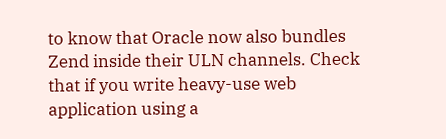to know that Oracle now also bundles Zend inside their ULN channels. Check that if you write heavy-use web application using a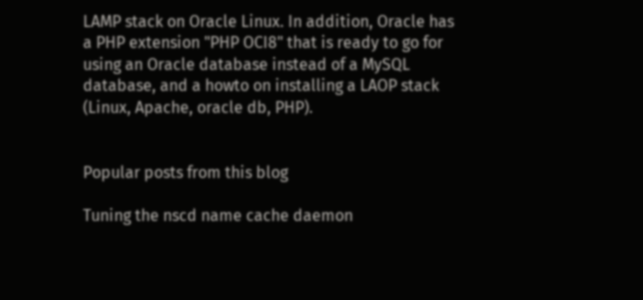LAMP stack on Oracle Linux. In addition, Oracle has a PHP extension "PHP OCI8" that is ready to go for using an Oracle database instead of a MySQL database, and a howto on installing a LAOP stack (Linux, Apache, oracle db, PHP).


Popular posts from this blog

Tuning the nscd name cache daemon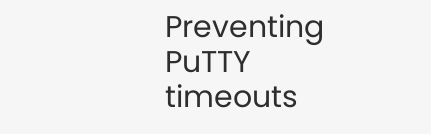Preventing PuTTY timeouts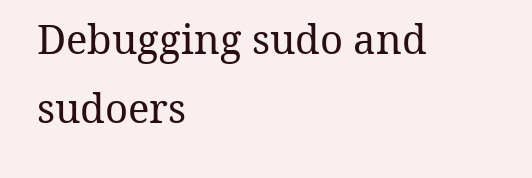Debugging sudo and sudoers